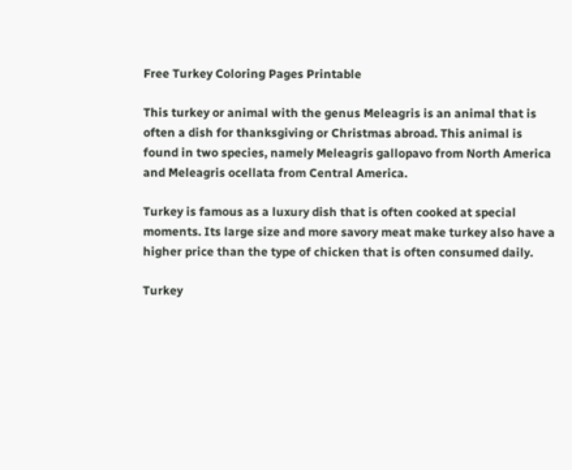Free Turkey Coloring Pages Printable

This turkey or animal with the genus Meleagris is an animal that is often a dish for thanksgiving or Christmas abroad. This animal is found in two species, namely Meleagris gallopavo from North America and Meleagris ocellata from Central America.

Turkey is famous as a luxury dish that is often cooked at special moments. Its large size and more savory meat make turkey also have a higher price than the type of chicken that is often consumed daily.

Turkey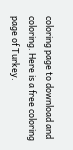coloring page to download and coloring. Here is a free coloring page of Turkey.